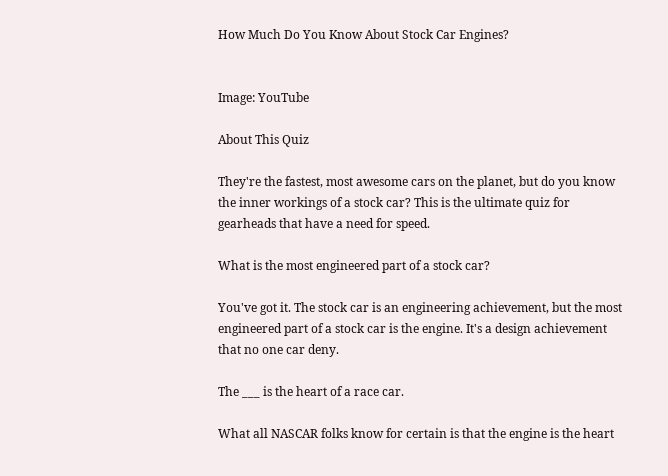How Much Do You Know About Stock Car Engines?


Image: YouTube

About This Quiz

They're the fastest, most awesome cars on the planet, but do you know the inner workings of a stock car? This is the ultimate quiz for gearheads that have a need for speed.

What is the most engineered part of a stock car?

You've got it. The stock car is an engineering achievement, but the most engineered part of a stock car is the engine. It's a design achievement that no one car deny.

The ___ is the heart of a race car.

What all NASCAR folks know for certain is that the engine is the heart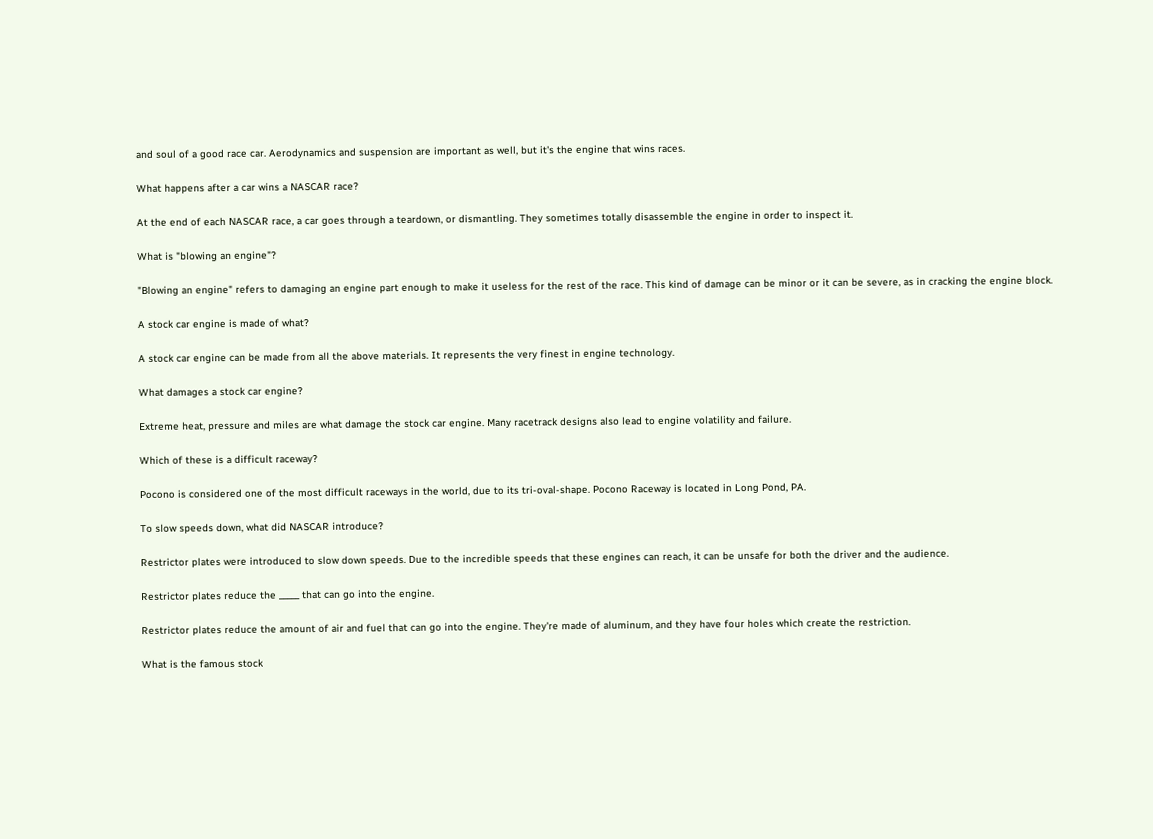and soul of a good race car. Aerodynamics and suspension are important as well, but it's the engine that wins races.

What happens after a car wins a NASCAR race?

At the end of each NASCAR race, a car goes through a teardown, or dismantling. They sometimes totally disassemble the engine in order to inspect it.

What is "blowing an engine"?

"Blowing an engine" refers to damaging an engine part enough to make it useless for the rest of the race. This kind of damage can be minor or it can be severe, as in cracking the engine block.

A stock car engine is made of what?

A stock car engine can be made from all the above materials. It represents the very finest in engine technology.

What damages a stock car engine?

Extreme heat, pressure and miles are what damage the stock car engine. Many racetrack designs also lead to engine volatility and failure.

Which of these is a difficult raceway?

Pocono is considered one of the most difficult raceways in the world, due to its tri-oval-shape. Pocono Raceway is located in Long Pond, PA.

To slow speeds down, what did NASCAR introduce?

Restrictor plates were introduced to slow down speeds. Due to the incredible speeds that these engines can reach, it can be unsafe for both the driver and the audience.

Restrictor plates reduce the _____ that can go into the engine.

Restrictor plates reduce the amount of air and fuel that can go into the engine. They're made of aluminum, and they have four holes which create the restriction.

What is the famous stock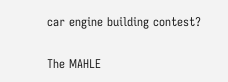car engine building contest?

The MAHLE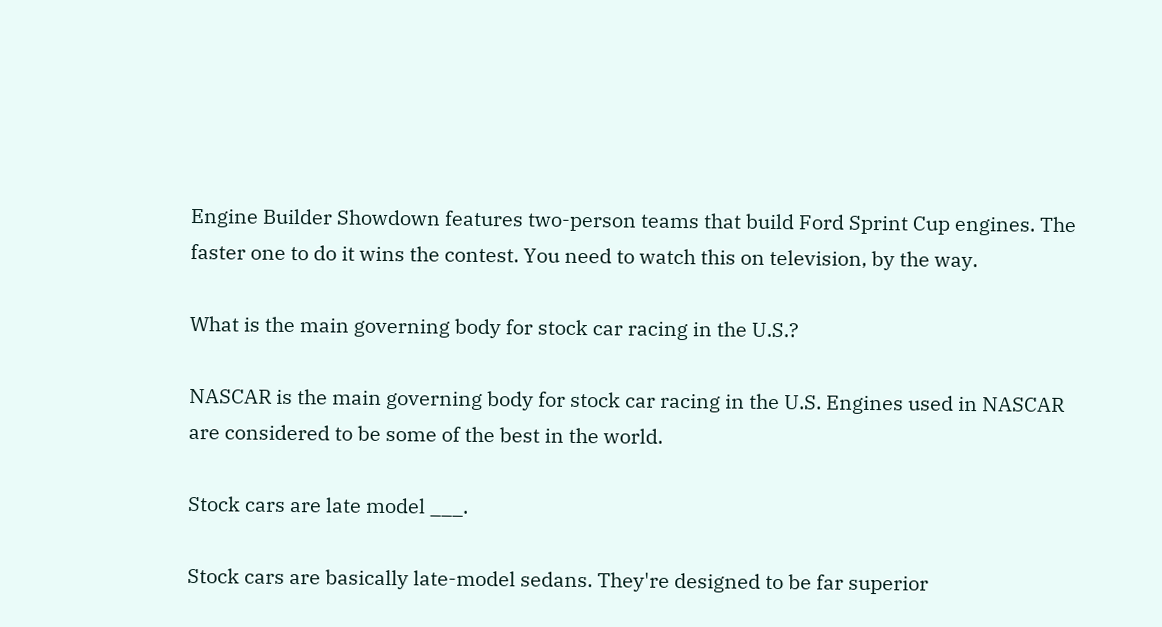Engine Builder Showdown features two-person teams that build Ford Sprint Cup engines. The faster one to do it wins the contest. You need to watch this on television, by the way.

What is the main governing body for stock car racing in the U.S.?

NASCAR is the main governing body for stock car racing in the U.S. Engines used in NASCAR are considered to be some of the best in the world.

Stock cars are late model ___.

Stock cars are basically late-model sedans. They're designed to be far superior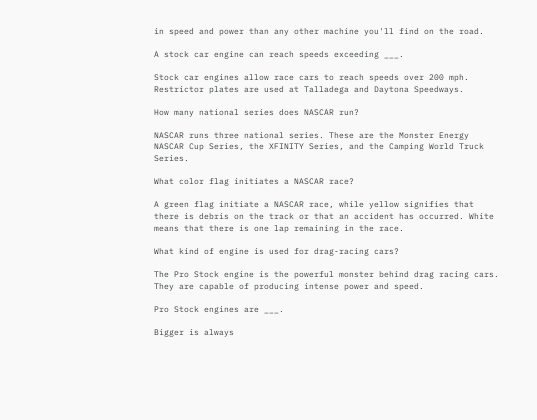in speed and power than any other machine you'll find on the road.

A stock car engine can reach speeds exceeding ___.

Stock car engines allow race cars to reach speeds over 200 mph. Restrictor plates are used at Talladega and Daytona Speedways.

How many national series does NASCAR run?

NASCAR runs three national series. These are the Monster Energy NASCAR Cup Series, the XFINITY Series, and the Camping World Truck Series.

What color flag initiates a NASCAR race?

A green flag initiate a NASCAR race, while yellow signifies that there is debris on the track or that an accident has occurred. White means that there is one lap remaining in the race.

What kind of engine is used for drag-racing cars?

The Pro Stock engine is the powerful monster behind drag racing cars. They are capable of producing intense power and speed.

Pro Stock engines are ___.

Bigger is always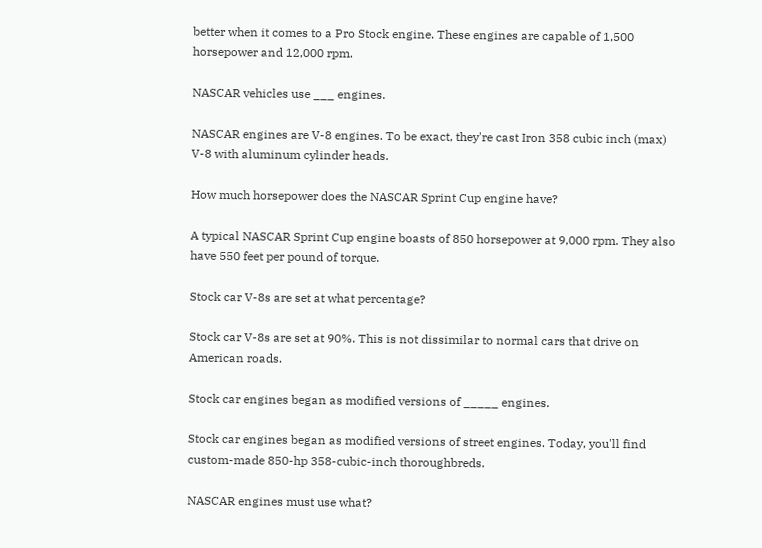better when it comes to a Pro Stock engine. These engines are capable of 1,500 horsepower and 12,000 rpm.

NASCAR vehicles use ___ engines.

NASCAR engines are V-8 engines. To be exact, they're cast Iron 358 cubic inch (max) V-8 with aluminum cylinder heads.

How much horsepower does the NASCAR Sprint Cup engine have?

A typical NASCAR Sprint Cup engine boasts of 850 horsepower at 9,000 rpm. They also have 550 feet per pound of torque.

Stock car V-8s are set at what percentage?

Stock car V-8s are set at 90%. This is not dissimilar to normal cars that drive on American roads.

Stock car engines began as modified versions of _____ engines.

Stock car engines began as modified versions of street engines. Today, you'll find custom-made 850-hp 358-cubic-inch thoroughbreds.

NASCAR engines must use what?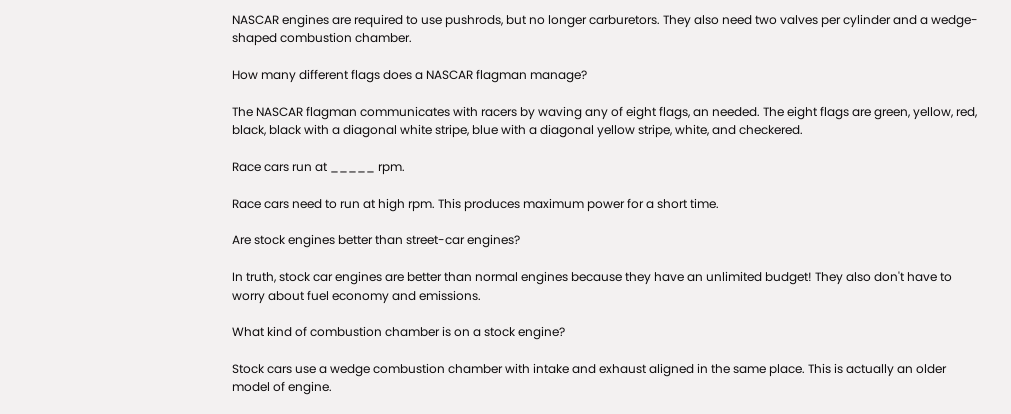NASCAR engines are required to use pushrods, but no longer carburetors. They also need two valves per cylinder and a wedge-shaped combustion chamber.

How many different flags does a NASCAR flagman manage?

The NASCAR flagman communicates with racers by waving any of eight flags, an needed. The eight flags are green, yellow, red, black, black with a diagonal white stripe, blue with a diagonal yellow stripe, white, and checkered.

Race cars run at _____ rpm.

Race cars need to run at high rpm. This produces maximum power for a short time.

Are stock engines better than street-car engines?

In truth, stock car engines are better than normal engines because they have an unlimited budget! They also don't have to worry about fuel economy and emissions.

What kind of combustion chamber is on a stock engine?

Stock cars use a wedge combustion chamber with intake and exhaust aligned in the same place. This is actually an older model of engine.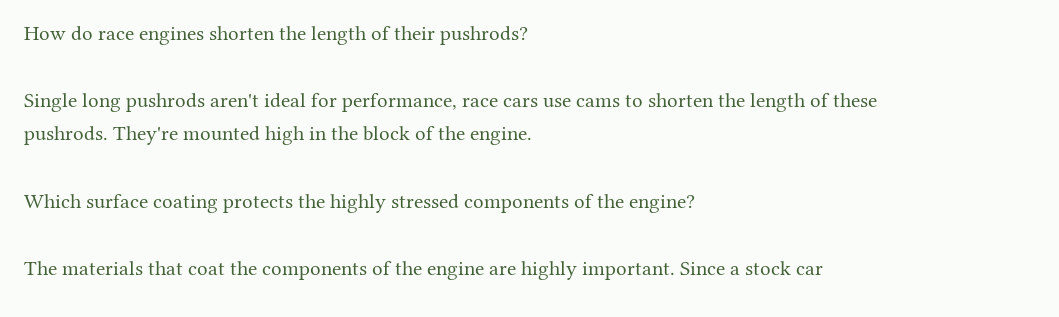How do race engines shorten the length of their pushrods?

Single long pushrods aren't ideal for performance, race cars use cams to shorten the length of these pushrods. They're mounted high in the block of the engine.

Which surface coating protects the highly stressed components of the engine?

The materials that coat the components of the engine are highly important. Since a stock car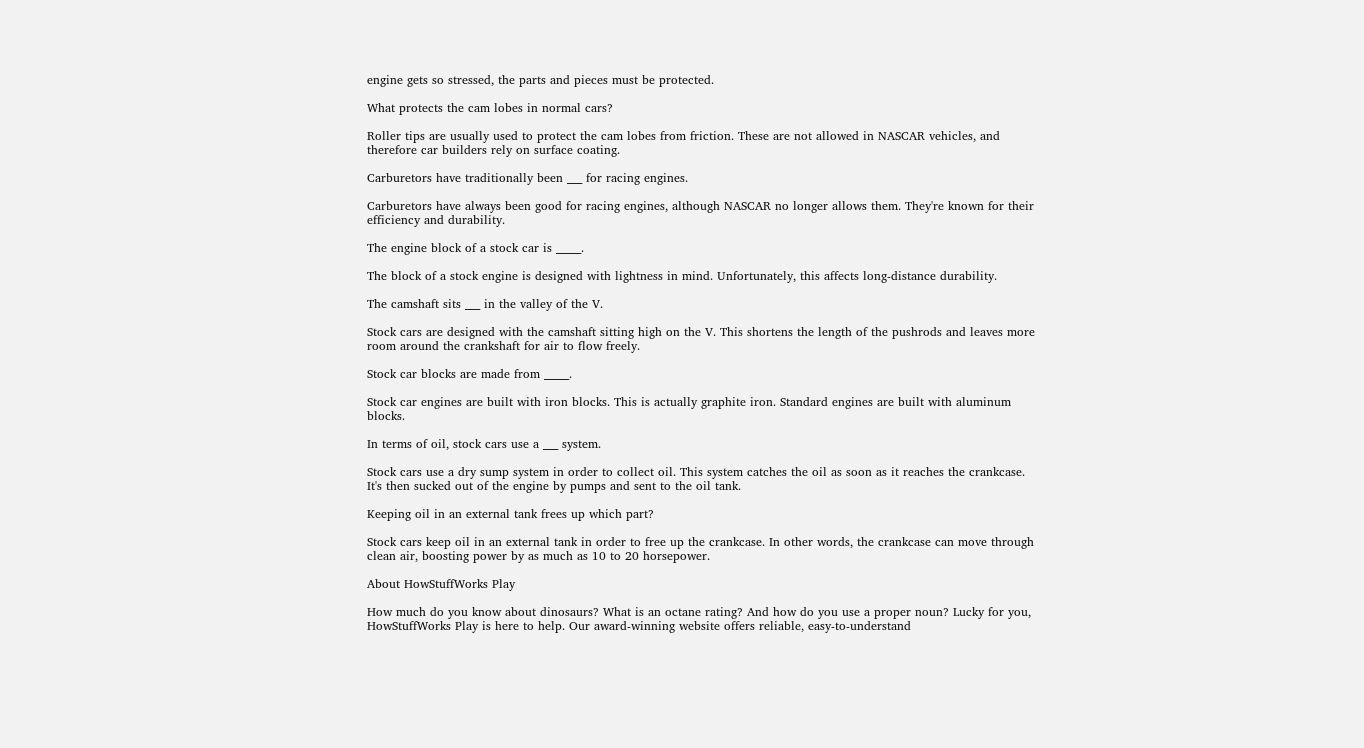engine gets so stressed, the parts and pieces must be protected.

What protects the cam lobes in normal cars?

Roller tips are usually used to protect the cam lobes from friction. These are not allowed in NASCAR vehicles, and therefore car builders rely on surface coating.

Carburetors have traditionally been ___ for racing engines.

Carburetors have always been good for racing engines, although NASCAR no longer allows them. They're known for their efficiency and durability.

The engine block of a stock car is _____.

The block of a stock engine is designed with lightness in mind. Unfortunately, this affects long-distance durability.

The camshaft sits ___ in the valley of the V.

Stock cars are designed with the camshaft sitting high on the V. This shortens the length of the pushrods and leaves more room around the crankshaft for air to flow freely.

Stock car blocks are made from _____.

Stock car engines are built with iron blocks. This is actually graphite iron. Standard engines are built with aluminum blocks.

In terms of oil, stock cars use a ___ system.

Stock cars use a dry sump system in order to collect oil. This system catches the oil as soon as it reaches the crankcase. It's then sucked out of the engine by pumps and sent to the oil tank.

Keeping oil in an external tank frees up which part?

Stock cars keep oil in an external tank in order to free up the crankcase. In other words, the crankcase can move through clean air, boosting power by as much as 10 to 20 horsepower.

About HowStuffWorks Play

How much do you know about dinosaurs? What is an octane rating? And how do you use a proper noun? Lucky for you, HowStuffWorks Play is here to help. Our award-winning website offers reliable, easy-to-understand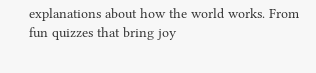explanations about how the world works. From fun quizzes that bring joy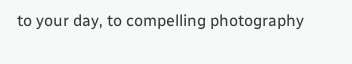to your day, to compelling photography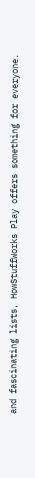and fascinating lists, HowStuffWorks Play offers something for everyone.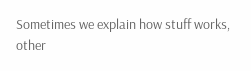Sometimes we explain how stuff works, other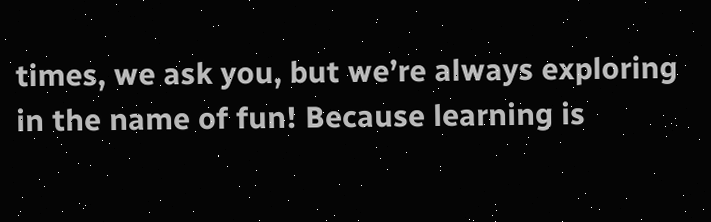times, we ask you, but we’re always exploring in the name of fun! Because learning is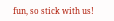fun, so stick with us!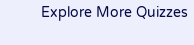Explore More Quizzes